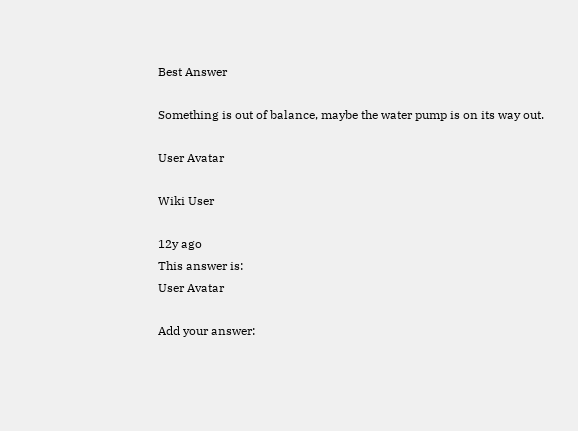Best Answer

Something is out of balance, maybe the water pump is on its way out.

User Avatar

Wiki User

12y ago
This answer is:
User Avatar

Add your answer: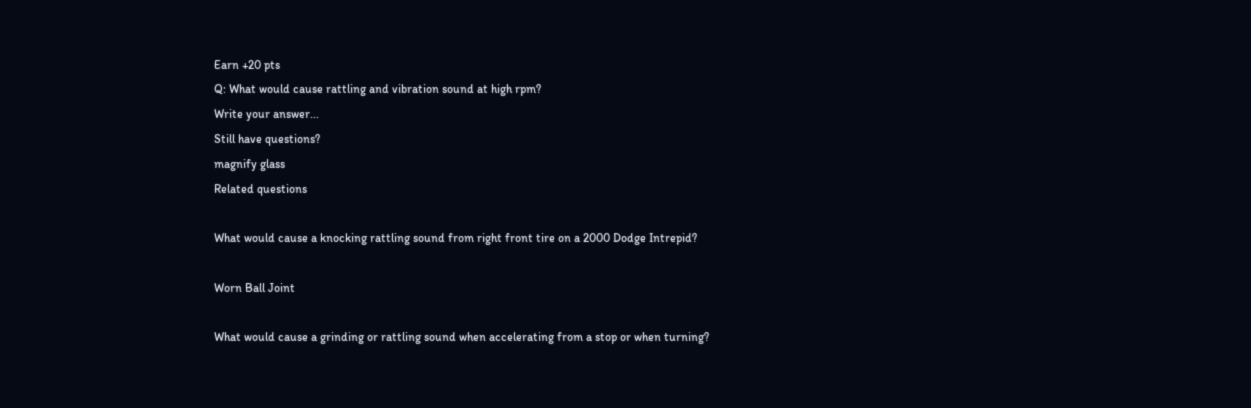Earn +20 pts
Q: What would cause rattling and vibration sound at high rpm?
Write your answer...
Still have questions?
magnify glass
Related questions

What would cause a knocking rattling sound from right front tire on a 2000 Dodge Intrepid?

Worn Ball Joint

What would cause a grinding or rattling sound when accelerating from a stop or when turning?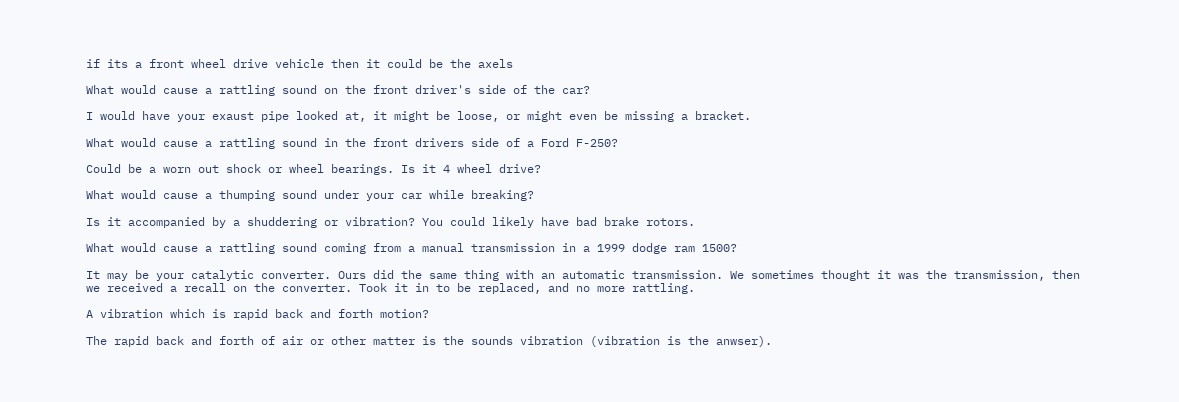if its a front wheel drive vehicle then it could be the axels

What would cause a rattling sound on the front driver's side of the car?

I would have your exaust pipe looked at, it might be loose, or might even be missing a bracket.

What would cause a rattling sound in the front drivers side of a Ford F-250?

Could be a worn out shock or wheel bearings. Is it 4 wheel drive?

What would cause a thumping sound under your car while breaking?

Is it accompanied by a shuddering or vibration? You could likely have bad brake rotors.

What would cause a rattling sound coming from a manual transmission in a 1999 dodge ram 1500?

It may be your catalytic converter. Ours did the same thing with an automatic transmission. We sometimes thought it was the transmission, then we received a recall on the converter. Took it in to be replaced, and no more rattling.

A vibration which is rapid back and forth motion?

The rapid back and forth of air or other matter is the sounds vibration (vibration is the anwser).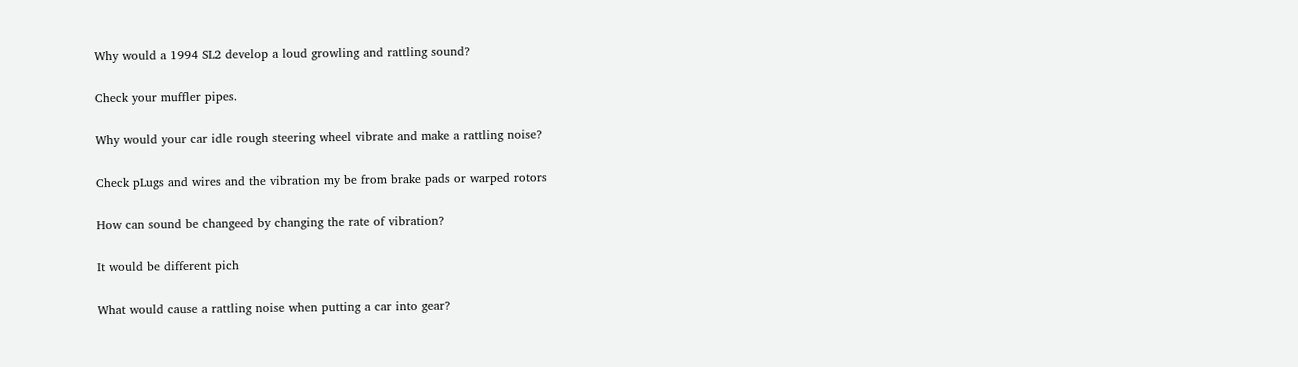Why would a 1994 SL2 develop a loud growling and rattling sound?

Check your muffler pipes.

Why would your car idle rough steering wheel vibrate and make a rattling noise?

Check pLugs and wires and the vibration my be from brake pads or warped rotors

How can sound be changeed by changing the rate of vibration?

It would be different pich

What would cause a rattling noise when putting a car into gear?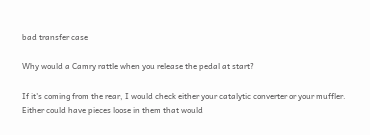bad transfer case

Why would a Camry rattle when you release the pedal at start?

If it's coming from the rear, I would check either your catalytic converter or your muffler. Either could have pieces loose in them that would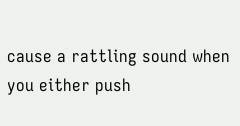cause a rattling sound when you either push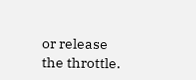or release the throttle.